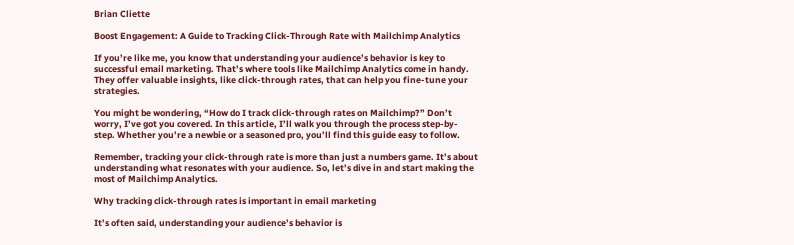Brian Cliette

Boost Engagement: A Guide to Tracking Click-Through Rate with Mailchimp Analytics

If you’re like me, you know that understanding your audience’s behavior is key to successful email marketing. That’s where tools like Mailchimp Analytics come in handy. They offer valuable insights, like click-through rates, that can help you fine-tune your strategies.

You might be wondering, “How do I track click-through rates on Mailchimp?” Don’t worry, I’ve got you covered. In this article, I’ll walk you through the process step-by-step. Whether you’re a newbie or a seasoned pro, you’ll find this guide easy to follow.

Remember, tracking your click-through rate is more than just a numbers game. It’s about understanding what resonates with your audience. So, let’s dive in and start making the most of Mailchimp Analytics.

Why tracking click-through rates is important in email marketing

It’s often said, understanding your audience’s behavior is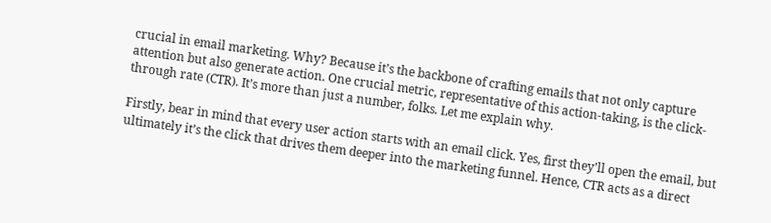crucial in email marketing. Why? Because it’s the backbone of crafting emails that not only capture attention but also generate action. One crucial metric, representative of this action-taking, is the click-through rate (CTR). It’s more than just a number, folks. Let me explain why.

Firstly, bear in mind that every user action starts with an email click. Yes, first they’ll open the email, but ultimately it’s the click that drives them deeper into the marketing funnel. Hence, CTR acts as a direct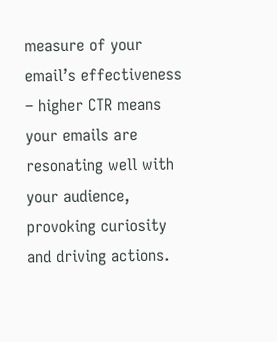measure of your email’s effectiveness – higher CTR means your emails are resonating well with your audience, provoking curiosity and driving actions.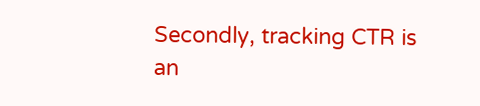Secondly, tracking CTR is an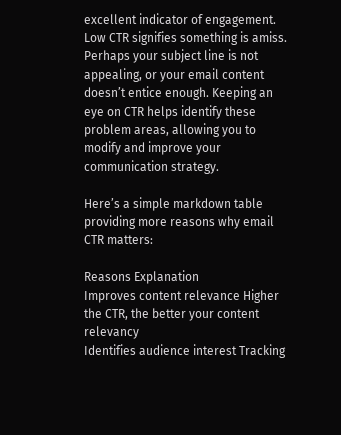excellent indicator of engagement. Low CTR signifies something is amiss. Perhaps your subject line is not appealing, or your email content doesn’t entice enough. Keeping an eye on CTR helps identify these problem areas, allowing you to modify and improve your communication strategy.

Here’s a simple markdown table providing more reasons why email CTR matters:

Reasons Explanation
Improves content relevance Higher the CTR, the better your content relevancy
Identifies audience interest Tracking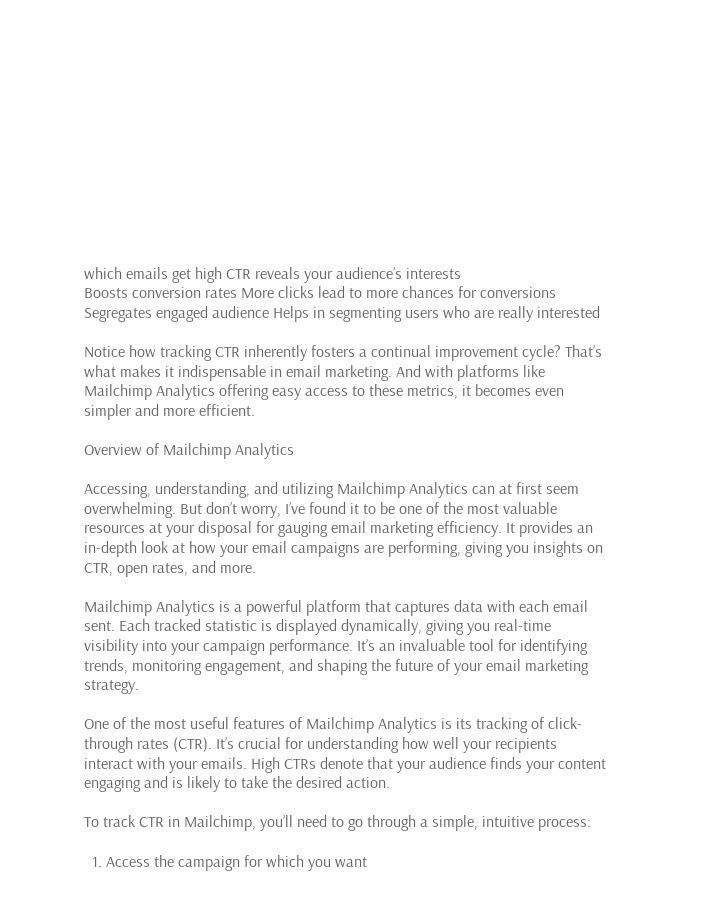which emails get high CTR reveals your audience’s interests
Boosts conversion rates More clicks lead to more chances for conversions
Segregates engaged audience Helps in segmenting users who are really interested

Notice how tracking CTR inherently fosters a continual improvement cycle? That’s what makes it indispensable in email marketing. And with platforms like Mailchimp Analytics offering easy access to these metrics, it becomes even simpler and more efficient.

Overview of Mailchimp Analytics

Accessing, understanding, and utilizing Mailchimp Analytics can at first seem overwhelming. But don’t worry, I’ve found it to be one of the most valuable resources at your disposal for gauging email marketing efficiency. It provides an in-depth look at how your email campaigns are performing, giving you insights on CTR, open rates, and more.

Mailchimp Analytics is a powerful platform that captures data with each email sent. Each tracked statistic is displayed dynamically, giving you real-time visibility into your campaign performance. It’s an invaluable tool for identifying trends, monitoring engagement, and shaping the future of your email marketing strategy.

One of the most useful features of Mailchimp Analytics is its tracking of click-through rates (CTR). It’s crucial for understanding how well your recipients interact with your emails. High CTRs denote that your audience finds your content engaging and is likely to take the desired action.

To track CTR in Mailchimp, you’ll need to go through a simple, intuitive process:

  1. Access the campaign for which you want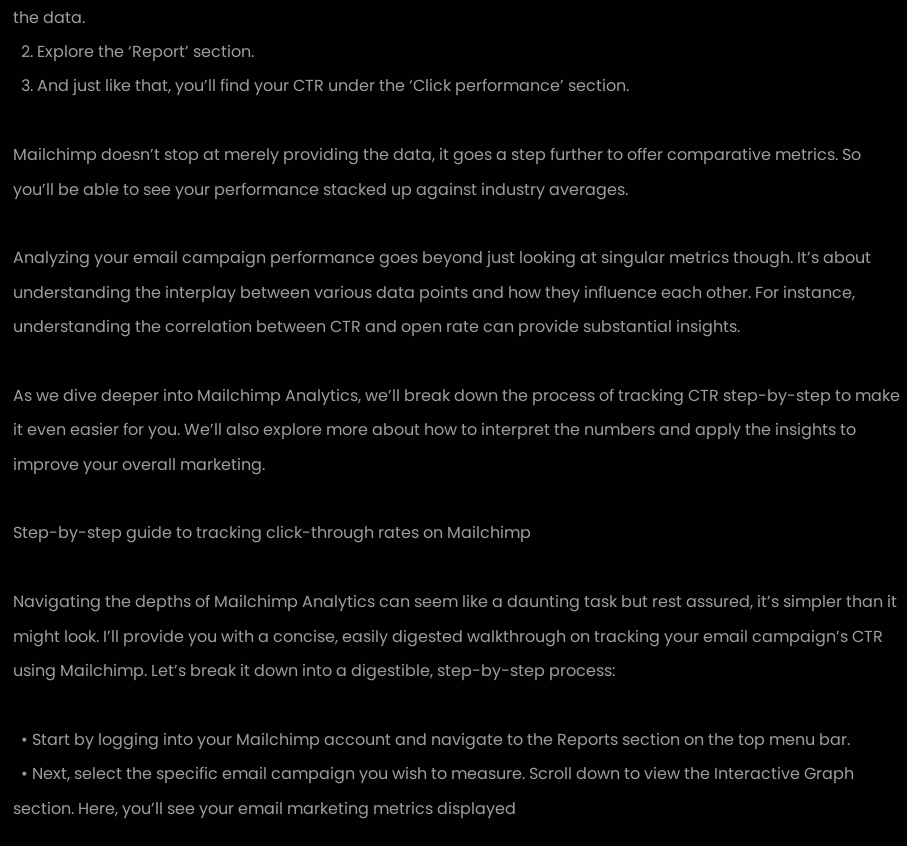the data.
  2. Explore the ‘Report’ section.
  3. And just like that, you’ll find your CTR under the ‘Click performance’ section.

Mailchimp doesn’t stop at merely providing the data, it goes a step further to offer comparative metrics. So you’ll be able to see your performance stacked up against industry averages.

Analyzing your email campaign performance goes beyond just looking at singular metrics though. It’s about understanding the interplay between various data points and how they influence each other. For instance, understanding the correlation between CTR and open rate can provide substantial insights.

As we dive deeper into Mailchimp Analytics, we’ll break down the process of tracking CTR step-by-step to make it even easier for you. We’ll also explore more about how to interpret the numbers and apply the insights to improve your overall marketing.

Step-by-step guide to tracking click-through rates on Mailchimp

Navigating the depths of Mailchimp Analytics can seem like a daunting task but rest assured, it’s simpler than it might look. I’ll provide you with a concise, easily digested walkthrough on tracking your email campaign’s CTR using Mailchimp. Let’s break it down into a digestible, step-by-step process:

  • Start by logging into your Mailchimp account and navigate to the Reports section on the top menu bar.
  • Next, select the specific email campaign you wish to measure. Scroll down to view the Interactive Graph section. Here, you’ll see your email marketing metrics displayed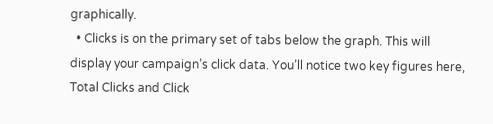graphically.
  • Clicks is on the primary set of tabs below the graph. This will display your campaign’s click data. You’ll notice two key figures here, Total Clicks and Click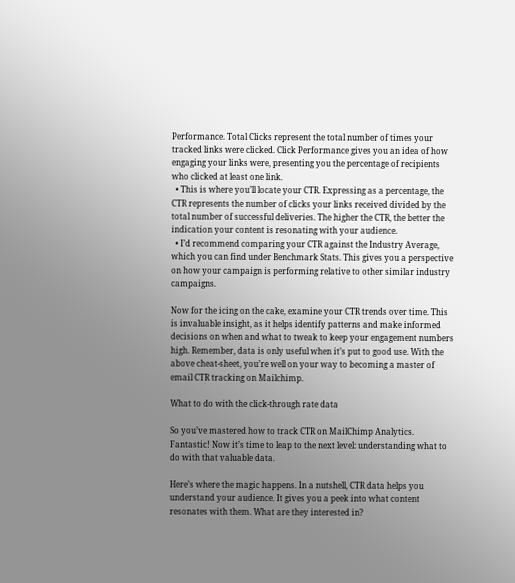Performance. Total Clicks represent the total number of times your tracked links were clicked. Click Performance gives you an idea of how engaging your links were, presenting you the percentage of recipients who clicked at least one link.
  • This is where you’ll locate your CTR. Expressing as a percentage, the CTR represents the number of clicks your links received divided by the total number of successful deliveries. The higher the CTR, the better the indication your content is resonating with your audience.
  • I’d recommend comparing your CTR against the Industry Average, which you can find under Benchmark Stats. This gives you a perspective on how your campaign is performing relative to other similar industry campaigns.

Now for the icing on the cake, examine your CTR trends over time. This is invaluable insight, as it helps identify patterns and make informed decisions on when and what to tweak to keep your engagement numbers high. Remember, data is only useful when it’s put to good use. With the above cheat-sheet, you’re well on your way to becoming a master of email CTR tracking on Mailchimp.

What to do with the click-through rate data

So you’ve mastered how to track CTR on MailChimp Analytics. Fantastic! Now it’s time to leap to the next level: understanding what to do with that valuable data.

Here’s where the magic happens. In a nutshell, CTR data helps you understand your audience. It gives you a peek into what content resonates with them. What are they interested in?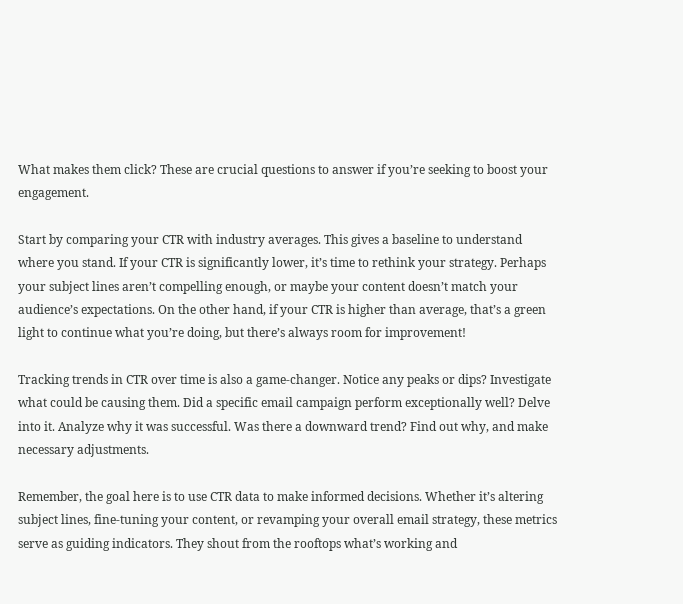What makes them click? These are crucial questions to answer if you’re seeking to boost your engagement.

Start by comparing your CTR with industry averages. This gives a baseline to understand where you stand. If your CTR is significantly lower, it’s time to rethink your strategy. Perhaps your subject lines aren’t compelling enough, or maybe your content doesn’t match your audience’s expectations. On the other hand, if your CTR is higher than average, that’s a green light to continue what you’re doing, but there’s always room for improvement!

Tracking trends in CTR over time is also a game-changer. Notice any peaks or dips? Investigate what could be causing them. Did a specific email campaign perform exceptionally well? Delve into it. Analyze why it was successful. Was there a downward trend? Find out why, and make necessary adjustments.

Remember, the goal here is to use CTR data to make informed decisions. Whether it’s altering subject lines, fine-tuning your content, or revamping your overall email strategy, these metrics serve as guiding indicators. They shout from the rooftops what’s working and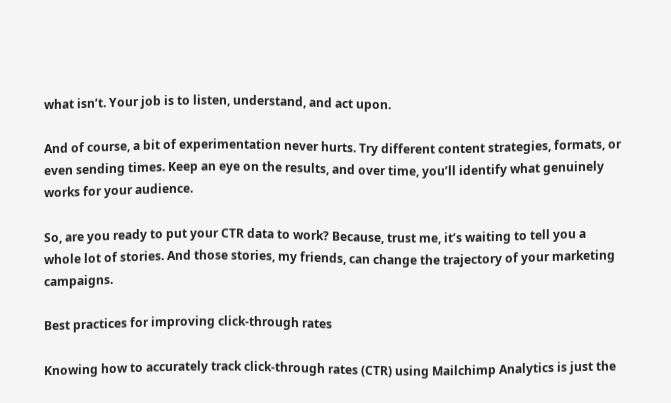what isn’t. Your job is to listen, understand, and act upon.

And of course, a bit of experimentation never hurts. Try different content strategies, formats, or even sending times. Keep an eye on the results, and over time, you’ll identify what genuinely works for your audience.

So, are you ready to put your CTR data to work? Because, trust me, it’s waiting to tell you a whole lot of stories. And those stories, my friends, can change the trajectory of your marketing campaigns.

Best practices for improving click-through rates

Knowing how to accurately track click-through rates (CTR) using Mailchimp Analytics is just the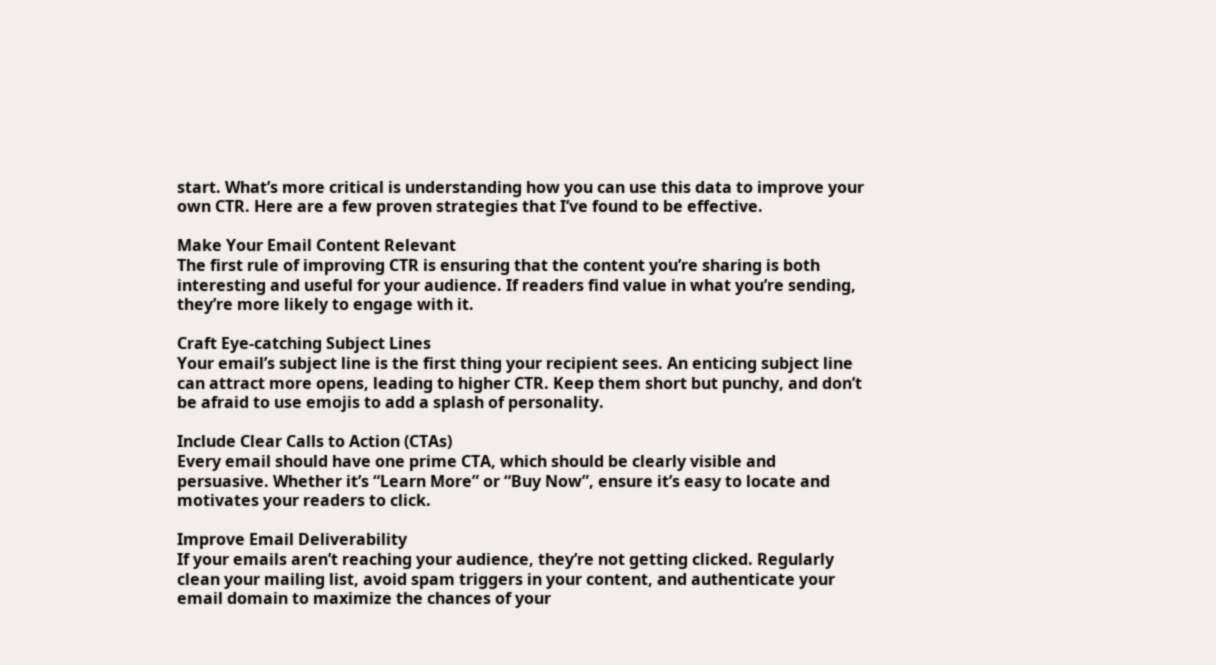start. What’s more critical is understanding how you can use this data to improve your own CTR. Here are a few proven strategies that I’ve found to be effective.

Make Your Email Content Relevant
The first rule of improving CTR is ensuring that the content you’re sharing is both interesting and useful for your audience. If readers find value in what you’re sending, they’re more likely to engage with it.

Craft Eye-catching Subject Lines
Your email’s subject line is the first thing your recipient sees. An enticing subject line can attract more opens, leading to higher CTR. Keep them short but punchy, and don’t be afraid to use emojis to add a splash of personality.

Include Clear Calls to Action (CTAs)
Every email should have one prime CTA, which should be clearly visible and persuasive. Whether it’s “Learn More” or “Buy Now”, ensure it’s easy to locate and motivates your readers to click.

Improve Email Deliverability
If your emails aren’t reaching your audience, they’re not getting clicked. Regularly clean your mailing list, avoid spam triggers in your content, and authenticate your email domain to maximize the chances of your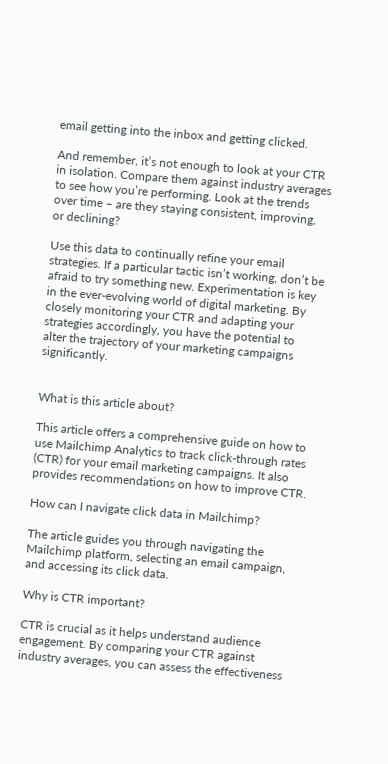email getting into the inbox and getting clicked.

And remember, it’s not enough to look at your CTR in isolation. Compare them against industry averages to see how you’re performing. Look at the trends over time – are they staying consistent, improving, or declining?

Use this data to continually refine your email strategies. If a particular tactic isn’t working, don’t be afraid to try something new. Experimentation is key in the ever-evolving world of digital marketing. By closely monitoring your CTR and adapting your strategies accordingly, you have the potential to alter the trajectory of your marketing campaigns significantly.


What is this article about?

This article offers a comprehensive guide on how to use Mailchimp Analytics to track click-through rates (CTR) for your email marketing campaigns. It also provides recommendations on how to improve CTR.

How can I navigate click data in Mailchimp?

The article guides you through navigating the Mailchimp platform, selecting an email campaign, and accessing its click data.

Why is CTR important?

CTR is crucial as it helps understand audience engagement. By comparing your CTR against industry averages, you can assess the effectiveness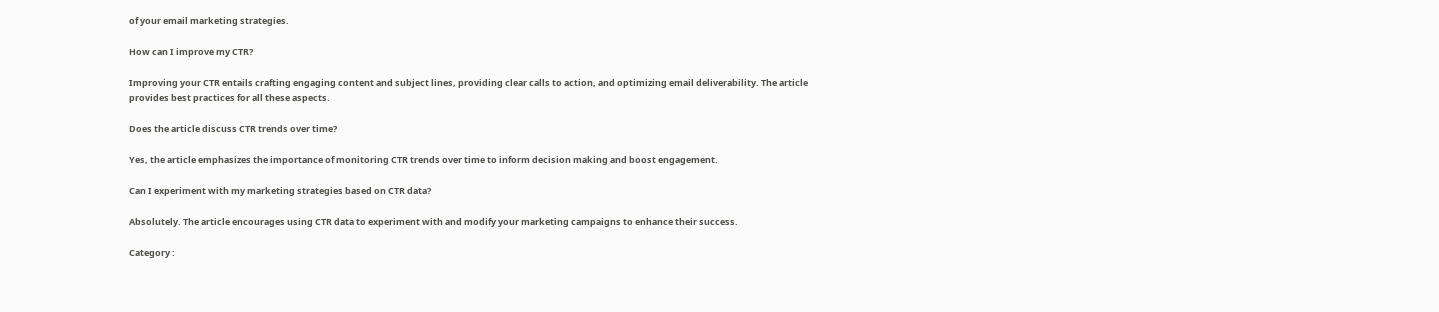of your email marketing strategies.

How can I improve my CTR?

Improving your CTR entails crafting engaging content and subject lines, providing clear calls to action, and optimizing email deliverability. The article provides best practices for all these aspects.

Does the article discuss CTR trends over time?

Yes, the article emphasizes the importance of monitoring CTR trends over time to inform decision making and boost engagement.

Can I experiment with my marketing strategies based on CTR data?

Absolutely. The article encourages using CTR data to experiment with and modify your marketing campaigns to enhance their success.

Category :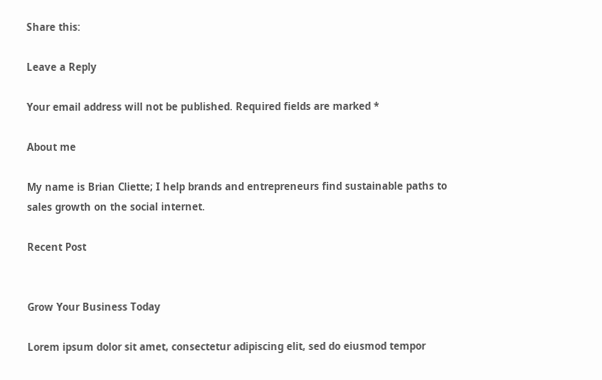Share this:

Leave a Reply

Your email address will not be published. Required fields are marked *

About me

My name is Brian Cliette; I help brands and entrepreneurs find sustainable paths to sales growth on the social internet.

Recent Post


Grow Your Business Today

Lorem ipsum dolor sit amet, consectetur adipiscing elit, sed do eiusmod tempor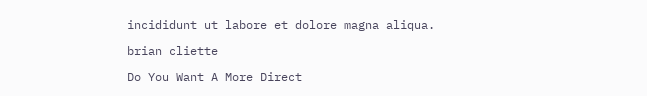incididunt ut labore et dolore magna aliqua.

brian cliette

Do You Want A More Direct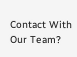Contact With Our Team?